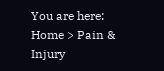You are here: Home > Pain & Injury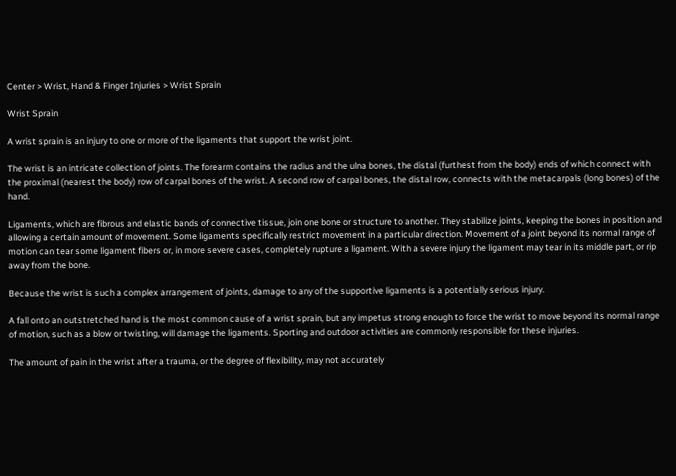Center > Wrist, Hand & Finger Injuries > Wrist Sprain

Wrist Sprain

A wrist sprain is an injury to one or more of the ligaments that support the wrist joint.

The wrist is an intricate collection of joints. The forearm contains the radius and the ulna bones, the distal (furthest from the body) ends of which connect with the proximal (nearest the body) row of carpal bones of the wrist. A second row of carpal bones, the distal row, connects with the metacarpals (long bones) of the hand.

Ligaments, which are fibrous and elastic bands of connective tissue, join one bone or structure to another. They stabilize joints, keeping the bones in position and allowing a certain amount of movement. Some ligaments specifically restrict movement in a particular direction. Movement of a joint beyond its normal range of motion can tear some ligament fibers or, in more severe cases, completely rupture a ligament. With a severe injury the ligament may tear in its middle part, or rip away from the bone.

Because the wrist is such a complex arrangement of joints, damage to any of the supportive ligaments is a potentially serious injury.

A fall onto an outstretched hand is the most common cause of a wrist sprain, but any impetus strong enough to force the wrist to move beyond its normal range of motion, such as a blow or twisting, will damage the ligaments. Sporting and outdoor activities are commonly responsible for these injuries.

The amount of pain in the wrist after a trauma, or the degree of flexibility, may not accurately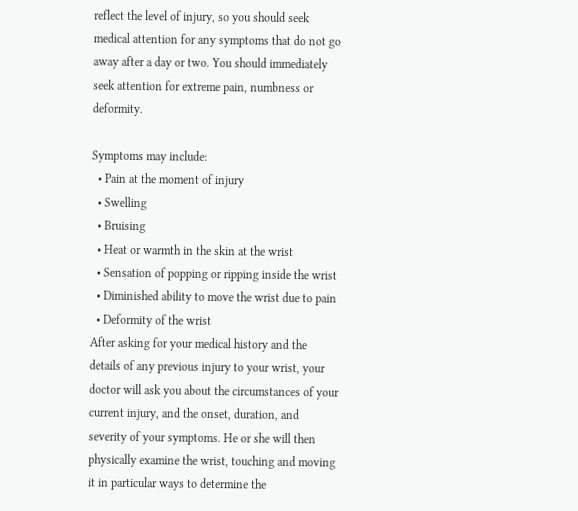reflect the level of injury, so you should seek medical attention for any symptoms that do not go away after a day or two. You should immediately seek attention for extreme pain, numbness or deformity.

Symptoms may include:
  • Pain at the moment of injury
  • Swelling
  • Bruising
  • Heat or warmth in the skin at the wrist
  • Sensation of popping or ripping inside the wrist
  • Diminished ability to move the wrist due to pain
  • Deformity of the wrist
After asking for your medical history and the details of any previous injury to your wrist, your doctor will ask you about the circumstances of your current injury, and the onset, duration, and severity of your symptoms. He or she will then physically examine the wrist, touching and moving it in particular ways to determine the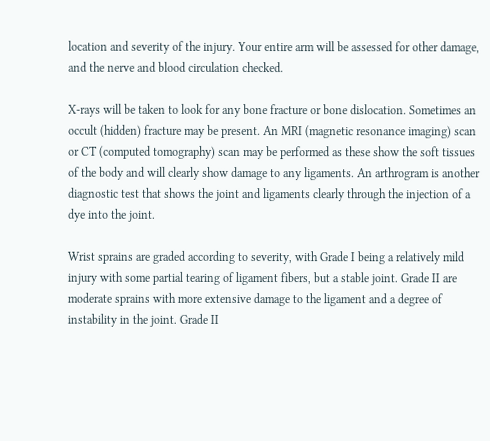location and severity of the injury. Your entire arm will be assessed for other damage, and the nerve and blood circulation checked.

X-rays will be taken to look for any bone fracture or bone dislocation. Sometimes an occult (hidden) fracture may be present. An MRI (magnetic resonance imaging) scan or CT (computed tomography) scan may be performed as these show the soft tissues of the body and will clearly show damage to any ligaments. An arthrogram is another diagnostic test that shows the joint and ligaments clearly through the injection of a dye into the joint.

Wrist sprains are graded according to severity, with Grade I being a relatively mild injury with some partial tearing of ligament fibers, but a stable joint. Grade II are moderate sprains with more extensive damage to the ligament and a degree of instability in the joint. Grade II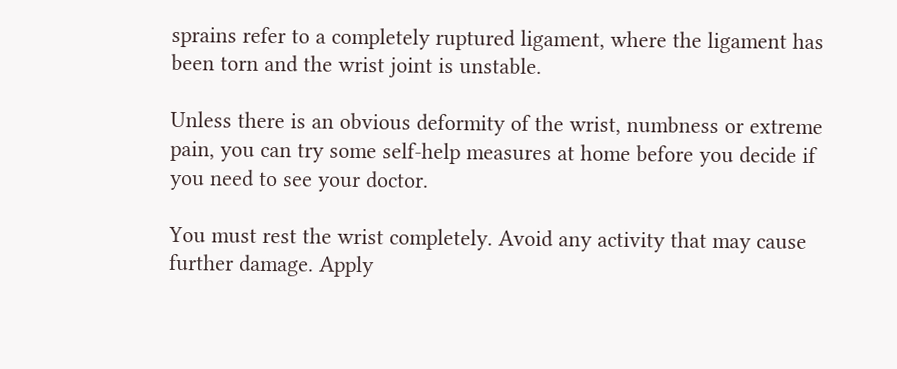sprains refer to a completely ruptured ligament, where the ligament has been torn and the wrist joint is unstable.

Unless there is an obvious deformity of the wrist, numbness or extreme pain, you can try some self-help measures at home before you decide if you need to see your doctor.

You must rest the wrist completely. Avoid any activity that may cause further damage. Apply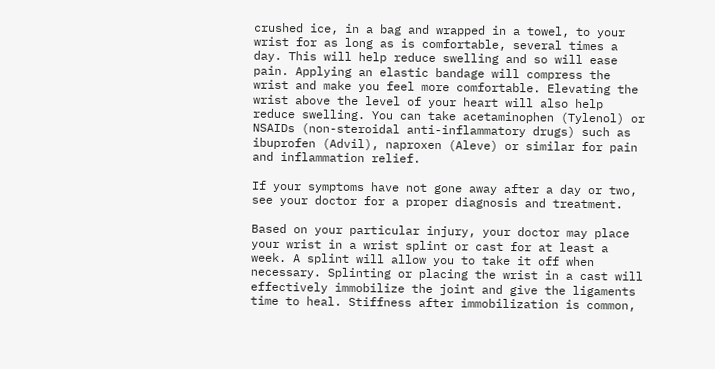crushed ice, in a bag and wrapped in a towel, to your wrist for as long as is comfortable, several times a day. This will help reduce swelling and so will ease pain. Applying an elastic bandage will compress the wrist and make you feel more comfortable. Elevating the wrist above the level of your heart will also help reduce swelling. You can take acetaminophen (Tylenol) or NSAIDs (non-steroidal anti-inflammatory drugs) such as ibuprofen (Advil), naproxen (Aleve) or similar for pain and inflammation relief.

If your symptoms have not gone away after a day or two, see your doctor for a proper diagnosis and treatment.

Based on your particular injury, your doctor may place your wrist in a wrist splint or cast for at least a week. A splint will allow you to take it off when necessary. Splinting or placing the wrist in a cast will effectively immobilize the joint and give the ligaments time to heal. Stiffness after immobilization is common,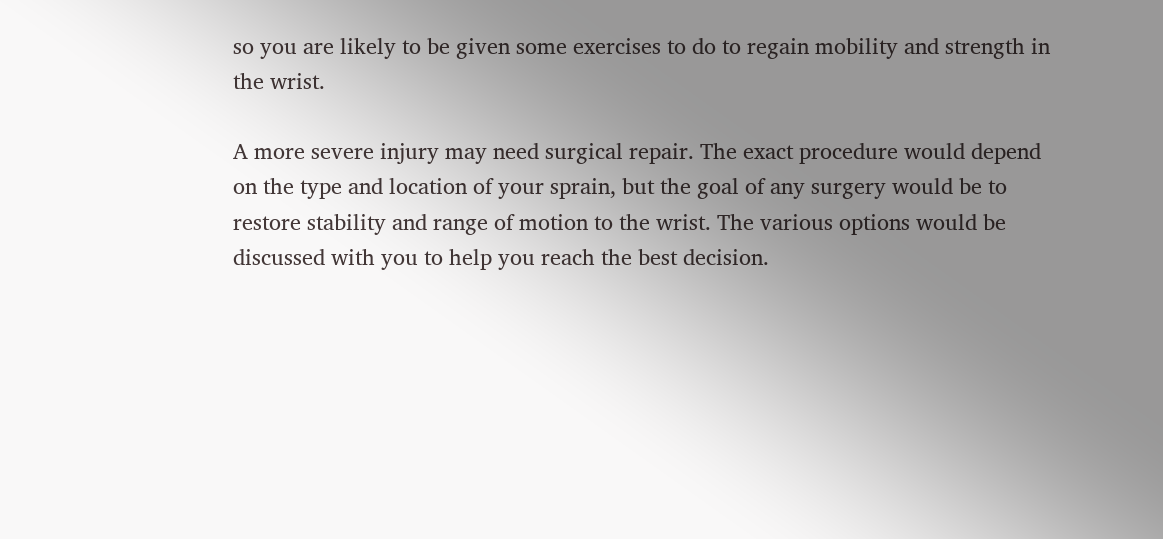so you are likely to be given some exercises to do to regain mobility and strength in the wrist.

A more severe injury may need surgical repair. The exact procedure would depend on the type and location of your sprain, but the goal of any surgery would be to restore stability and range of motion to the wrist. The various options would be discussed with you to help you reach the best decision.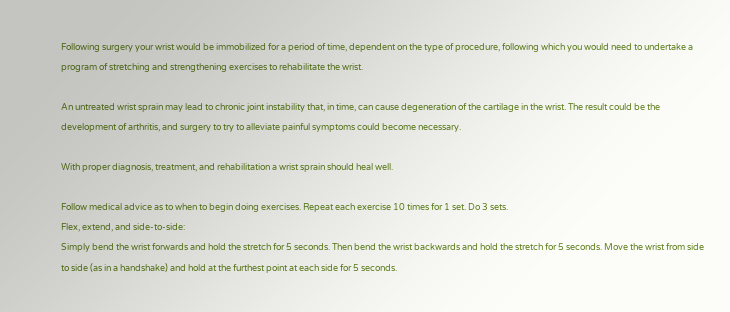Following surgery your wrist would be immobilized for a period of time, dependent on the type of procedure, following which you would need to undertake a program of stretching and strengthening exercises to rehabilitate the wrist.

An untreated wrist sprain may lead to chronic joint instability that, in time, can cause degeneration of the cartilage in the wrist. The result could be the development of arthritis, and surgery to try to alleviate painful symptoms could become necessary.

With proper diagnosis, treatment, and rehabilitation a wrist sprain should heal well.

Follow medical advice as to when to begin doing exercises. Repeat each exercise 10 times for 1 set. Do 3 sets.
Flex, extend, and side-to-side:
Simply bend the wrist forwards and hold the stretch for 5 seconds. Then bend the wrist backwards and hold the stretch for 5 seconds. Move the wrist from side to side (as in a handshake) and hold at the furthest point at each side for 5 seconds.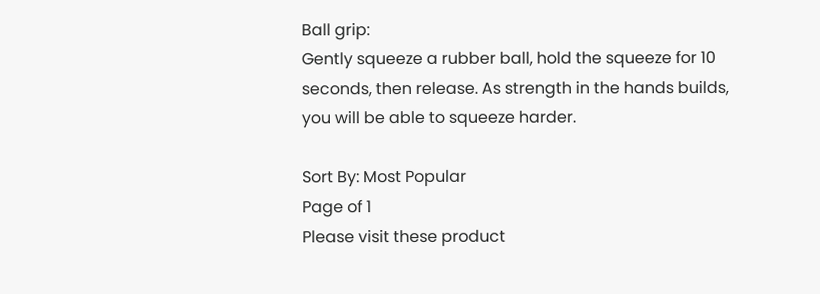Ball grip:
Gently squeeze a rubber ball, hold the squeeze for 10 seconds, then release. As strength in the hands builds, you will be able to squeeze harder.

Sort By: Most Popular
Page of 1
Please visit these product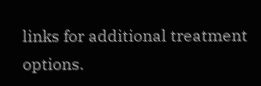links for additional treatment options.